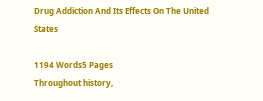Drug Addiction And Its Effects On The United States

1194 Words5 Pages
Throughout history,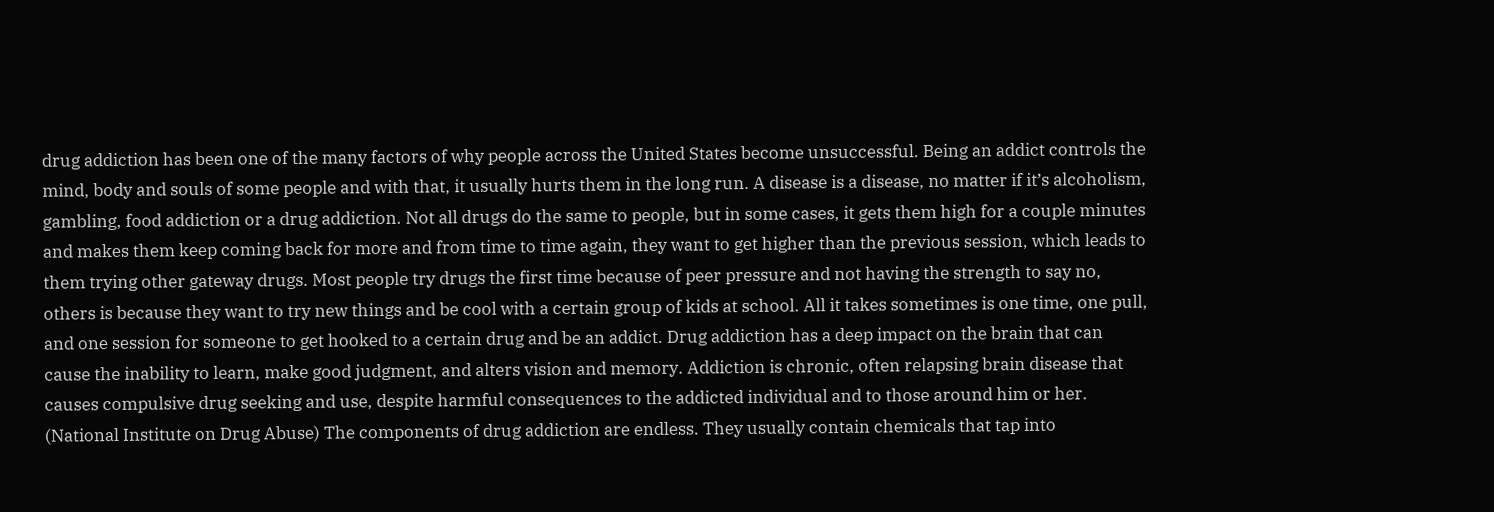drug addiction has been one of the many factors of why people across the United States become unsuccessful. Being an addict controls the mind, body and souls of some people and with that, it usually hurts them in the long run. A disease is a disease, no matter if it’s alcoholism, gambling, food addiction or a drug addiction. Not all drugs do the same to people, but in some cases, it gets them high for a couple minutes and makes them keep coming back for more and from time to time again, they want to get higher than the previous session, which leads to them trying other gateway drugs. Most people try drugs the first time because of peer pressure and not having the strength to say no, others is because they want to try new things and be cool with a certain group of kids at school. All it takes sometimes is one time, one pull, and one session for someone to get hooked to a certain drug and be an addict. Drug addiction has a deep impact on the brain that can cause the inability to learn, make good judgment, and alters vision and memory. Addiction is chronic, often relapsing brain disease that causes compulsive drug seeking and use, despite harmful consequences to the addicted individual and to those around him or her. (National Institute on Drug Abuse) The components of drug addiction are endless. They usually contain chemicals that tap into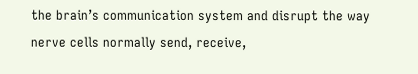the brain’s communication system and disrupt the way nerve cells normally send, receive,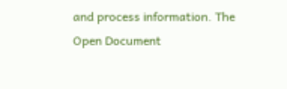and process information. The
Open Document